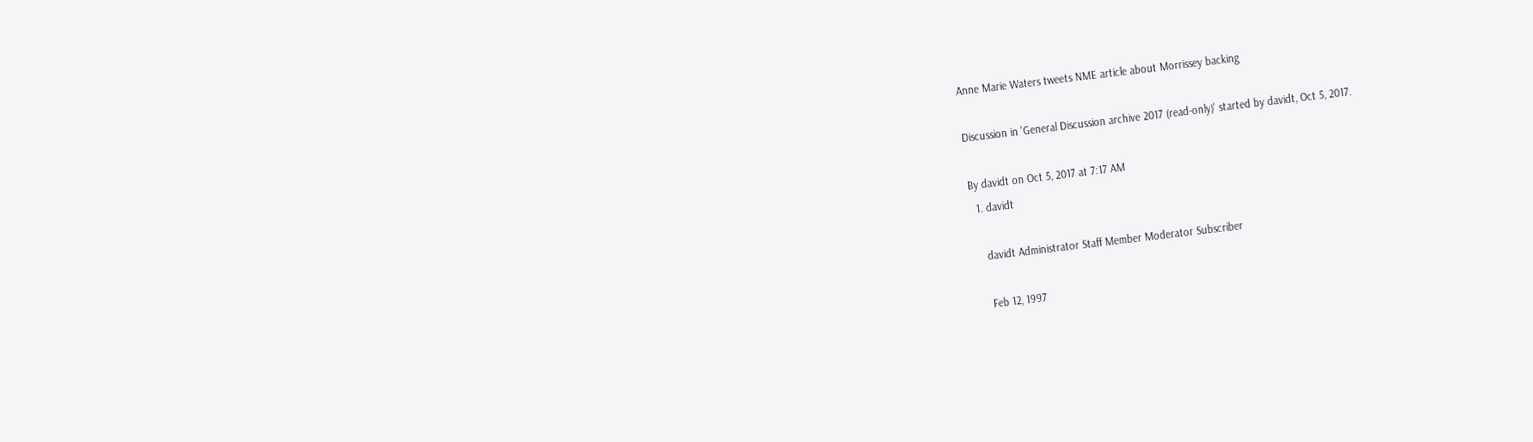Anne Marie Waters tweets NME article about Morrissey backing

Discussion in 'General Discussion archive 2017 (read-only)' started by davidt, Oct 5, 2017.

By davidt on Oct 5, 2017 at 7:17 AM
  1. davidt

    davidt Administrator Staff Member Moderator Subscriber

    Feb 12, 1997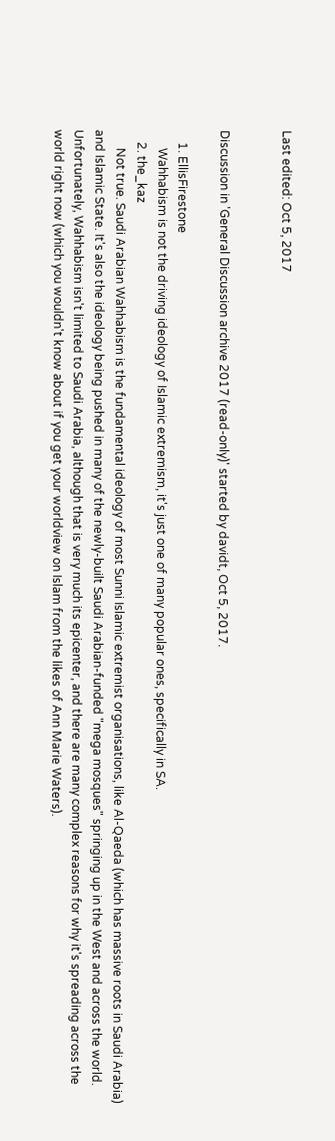Last edited: Oct 5, 2017


Discussion in 'General Discussion archive 2017 (read-only)' started by davidt, Oct 5, 2017.

    1. EllisFirestone
      Wahhabism is not the driving ideology of Islamic extremism, it's just one of many popular ones, specifically in SA.
    2. the_kaz
      Not true. Saudi Arabian Wahhabism is the fundamental ideology of most Sunni Islamic extremist organisations, like Al-Qaeda (which has massive roots in Saudi Arabia) and Islamic State. It's also the ideology being pushed in many of the newly-built Saudi Arabian-funded "mega mosques" springing up in the West and across the world. Unfortunately, Wahhabism isn't limited to Saudi Arabia, although that is very much its epicenter, and there are many complex reasons for why it's spreading across the world right now (which you wouldn't know about if you get your worldview on Islam from the likes of Ann Marie Waters).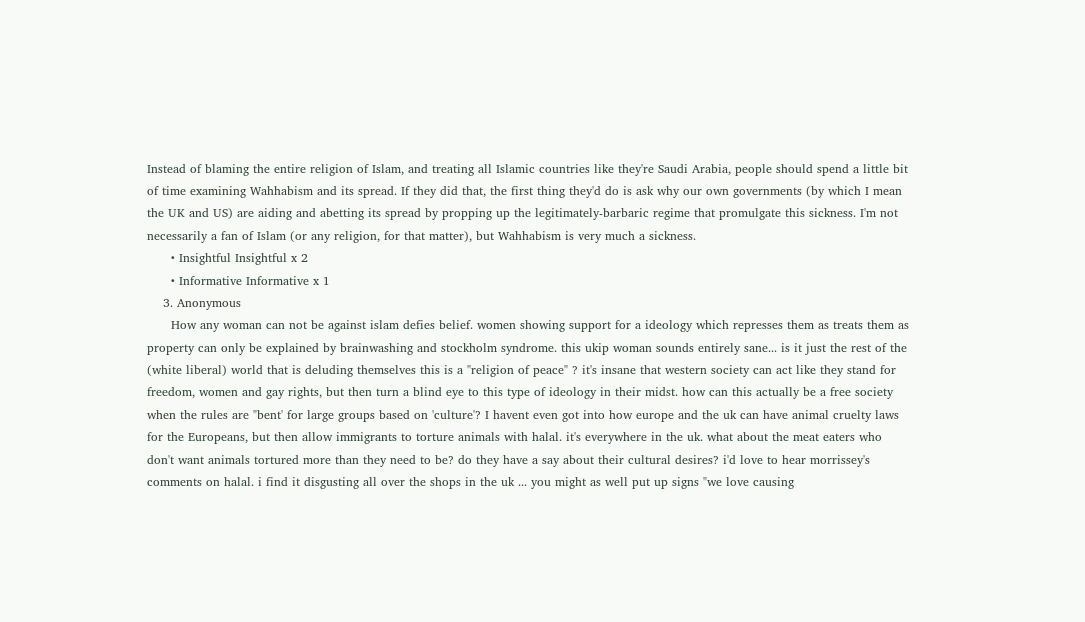Instead of blaming the entire religion of Islam, and treating all Islamic countries like they're Saudi Arabia, people should spend a little bit of time examining Wahhabism and its spread. If they did that, the first thing they'd do is ask why our own governments (by which I mean the UK and US) are aiding and abetting its spread by propping up the legitimately-barbaric regime that promulgate this sickness. I'm not necessarily a fan of Islam (or any religion, for that matter), but Wahhabism is very much a sickness.
      • Insightful Insightful x 2
      • Informative Informative x 1
    3. Anonymous
      How any woman can not be against islam defies belief. women showing support for a ideology which represses them as treats them as property can only be explained by brainwashing and stockholm syndrome. this ukip woman sounds entirely sane... is it just the rest of the (white liberal) world that is deluding themselves this is a "religion of peace" ? it's insane that western society can act like they stand for freedom, women and gay rights, but then turn a blind eye to this type of ideology in their midst. how can this actually be a free society when the rules are "bent' for large groups based on 'culture'? I havent even got into how europe and the uk can have animal cruelty laws for the Europeans, but then allow immigrants to torture animals with halal. it's everywhere in the uk. what about the meat eaters who don't want animals tortured more than they need to be? do they have a say about their cultural desires? i'd love to hear morrissey's comments on halal. i find it disgusting all over the shops in the uk ... you might as well put up signs "we love causing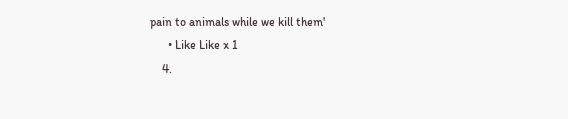pain to animals while we kill them'
      • Like Like x 1
    4.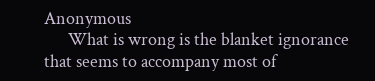Anonymous
      What is wrong is the blanket ignorance that seems to accompany most of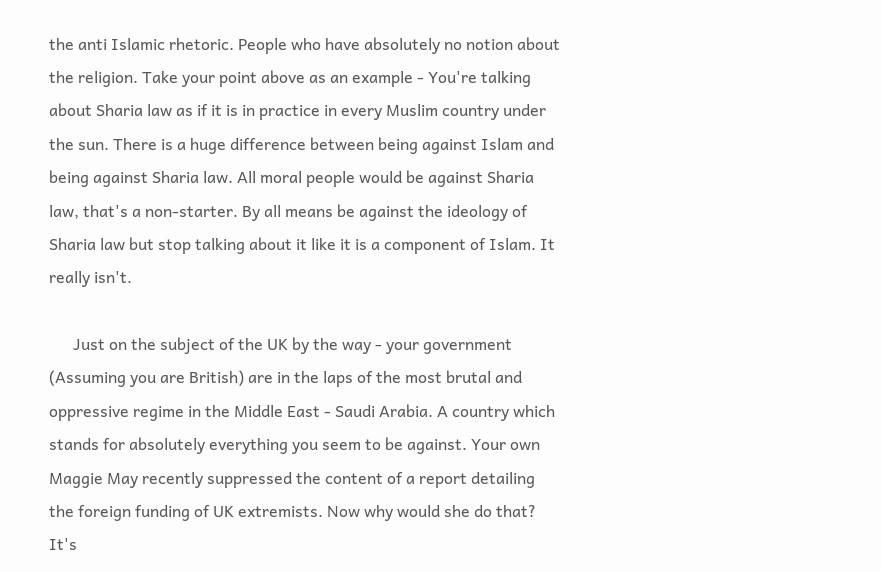the anti Islamic rhetoric. People who have absolutely no notion about the religion. Take your point above as an example - You're talking about Sharia law as if it is in practice in every Muslim country under the sun. There is a huge difference between being against Islam and being against Sharia law. All moral people would be against Sharia law, that's a non-starter. By all means be against the ideology of Sharia law but stop talking about it like it is a component of Islam. It really isn't.

      Just on the subject of the UK by the way - your government (Assuming you are British) are in the laps of the most brutal and oppressive regime in the Middle East - Saudi Arabia. A country which stands for absolutely everything you seem to be against. Your own Maggie May recently suppressed the content of a report detailing the foreign funding of UK extremists. Now why would she do that? It's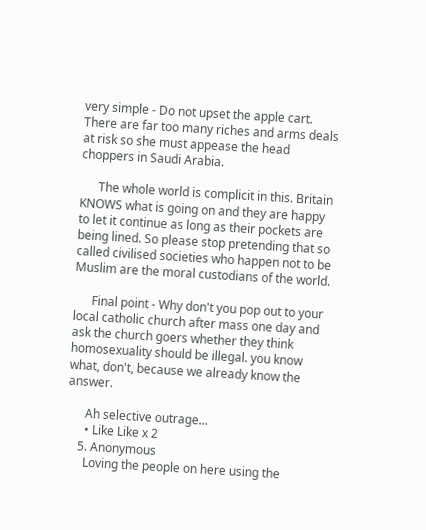very simple - Do not upset the apple cart. There are far too many riches and arms deals at risk so she must appease the head choppers in Saudi Arabia.

      The whole world is complicit in this. Britain KNOWS what is going on and they are happy to let it continue as long as their pockets are being lined. So please stop pretending that so called civilised societies who happen not to be Muslim are the moral custodians of the world.

      Final point - Why don't you pop out to your local catholic church after mass one day and ask the church goers whether they think homosexuality should be illegal. you know what, don't, because we already know the answer.

      Ah selective outrage...
      • Like Like x 2
    5. Anonymous
      Loving the people on here using the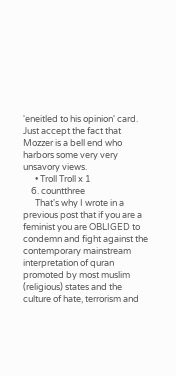'eneitled to his opinion' card. Just accept the fact that Mozzer is a bell end who harbors some very very unsavory views.
      • Troll Troll x 1
    6. countthree
      That's why I wrote in a previous post that if you are a feminist you are OBLIGED to condemn and fight against the contemporary mainstream interpretation of quran promoted by most muslim (religious) states and the culture of hate, terrorism and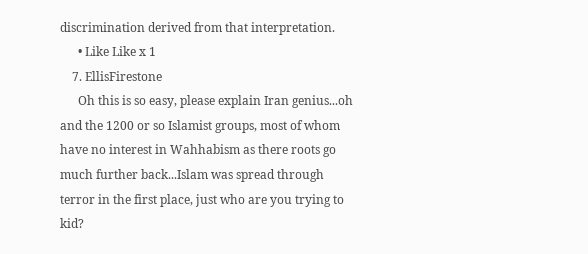discrimination derived from that interpretation.
      • Like Like x 1
    7. EllisFirestone
      Oh this is so easy, please explain Iran genius...oh and the 1200 or so Islamist groups, most of whom have no interest in Wahhabism as there roots go much further back...Islam was spread through terror in the first place, just who are you trying to kid?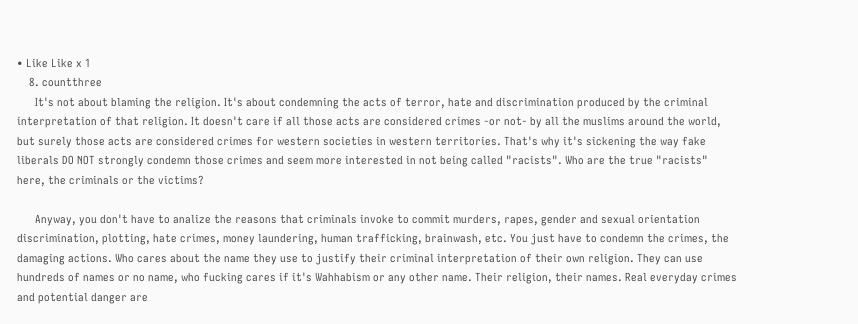• Like Like x 1
    8. countthree
      It's not about blaming the religion. It's about condemning the acts of terror, hate and discrimination produced by the criminal interpretation of that religion. It doesn't care if all those acts are considered crimes -or not- by all the muslims around the world, but surely those acts are considered crimes for western societies in western territories. That's why it's sickening the way fake liberals DO NOT strongly condemn those crimes and seem more interested in not being called "racists". Who are the true "racists" here, the criminals or the victims?

      Anyway, you don't have to analize the reasons that criminals invoke to commit murders, rapes, gender and sexual orientation discrimination, plotting, hate crimes, money laundering, human trafficking, brainwash, etc. You just have to condemn the crimes, the damaging actions. Who cares about the name they use to justify their criminal interpretation of their own religion. They can use hundreds of names or no name, who fucking cares if it's Wahhabism or any other name. Their religion, their names. Real everyday crimes and potential danger are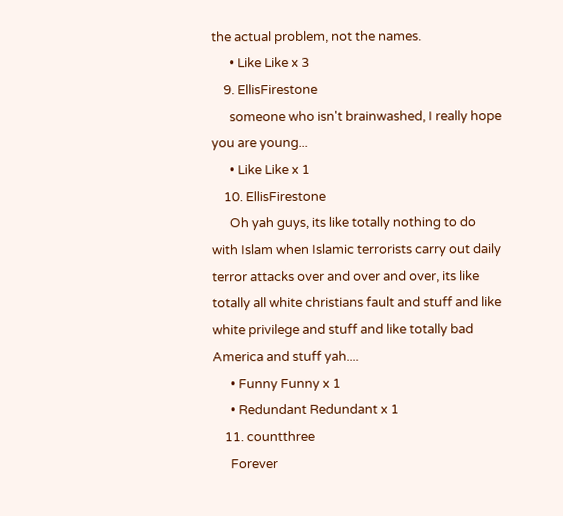the actual problem, not the names.
      • Like Like x 3
    9. EllisFirestone
      someone who isn't brainwashed, I really hope you are young...
      • Like Like x 1
    10. EllisFirestone
      Oh yah guys, its like totally nothing to do with Islam when Islamic terrorists carry out daily terror attacks over and over and over, its like totally all white christians fault and stuff and like white privilege and stuff and like totally bad America and stuff yah....
      • Funny Funny x 1
      • Redundant Redundant x 1
    11. countthree
      Forever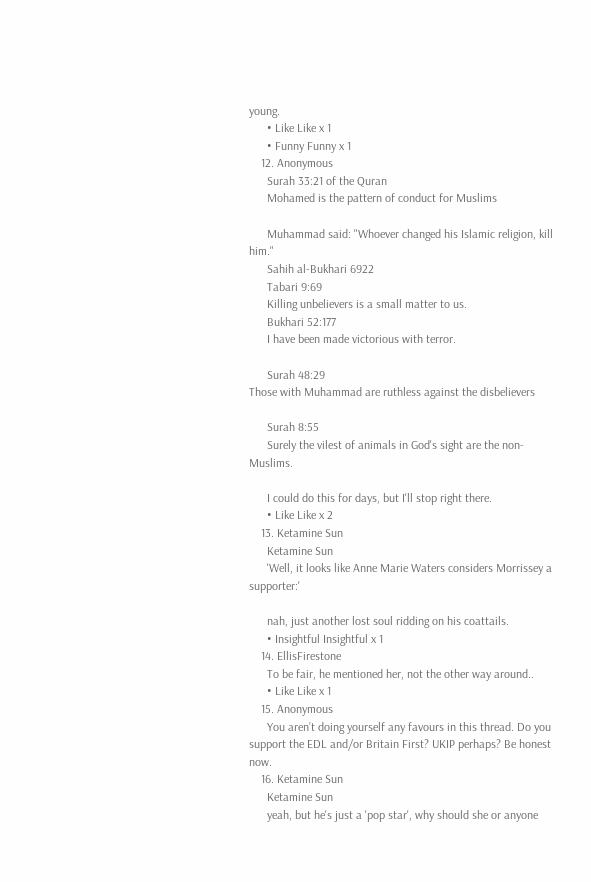young.
      • Like Like x 1
      • Funny Funny x 1
    12. Anonymous
      Surah 33:21 of the Quran
      Mohamed is the pattern of conduct for Muslims

      Muhammad said: "Whoever changed his Islamic religion, kill him."
      Sahih al-Bukhari 6922
      Tabari 9:69
      Killing unbelievers is a small matter to us.
      Bukhari 52:177
      I have been made victorious with terror.

      Surah 48:29
Those with Muhammad are ruthless against the disbelievers

      Surah 8:55
      Surely the vilest of animals in God's sight are the non-Muslims.

      I could do this for days, but I'll stop right there.
      • Like Like x 2
    13. Ketamine Sun
      Ketamine Sun
      'Well, it looks like Anne Marie Waters considers Morrissey a supporter:'

      nah, just another lost soul ridding on his coattails.
      • Insightful Insightful x 1
    14. EllisFirestone
      To be fair, he mentioned her, not the other way around..
      • Like Like x 1
    15. Anonymous
      You aren’t doing yourself any favours in this thread. Do you support the EDL and/or Britain First? UKIP perhaps? Be honest now.
    16. Ketamine Sun
      Ketamine Sun
      yeah, but he's just a 'pop star', why should she or anyone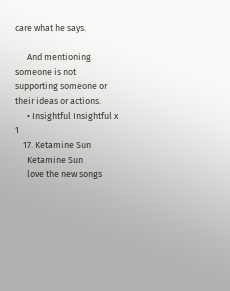care what he says.

      And mentioning someone is not supporting someone or their ideas or actions.
      • Insightful Insightful x 1
    17. Ketamine Sun
      Ketamine Sun
      love the new songs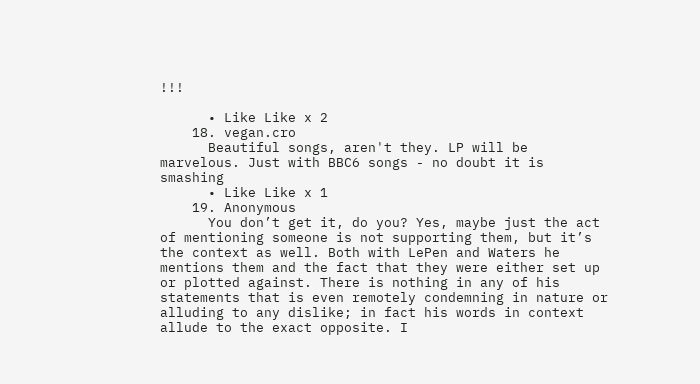!!!

      • Like Like x 2
    18. vegan.cro
      Beautiful songs, aren't they. LP will be marvelous. Just with BBC6 songs - no doubt it is smashing
      • Like Like x 1
    19. Anonymous
      You don’t get it, do you? Yes, maybe just the act of mentioning someone is not supporting them, but it’s the context as well. Both with LePen and Waters he mentions them and the fact that they were either set up or plotted against. There is nothing in any of his statements that is even remotely condemning in nature or alluding to any dislike; in fact his words in context allude to the exact opposite. I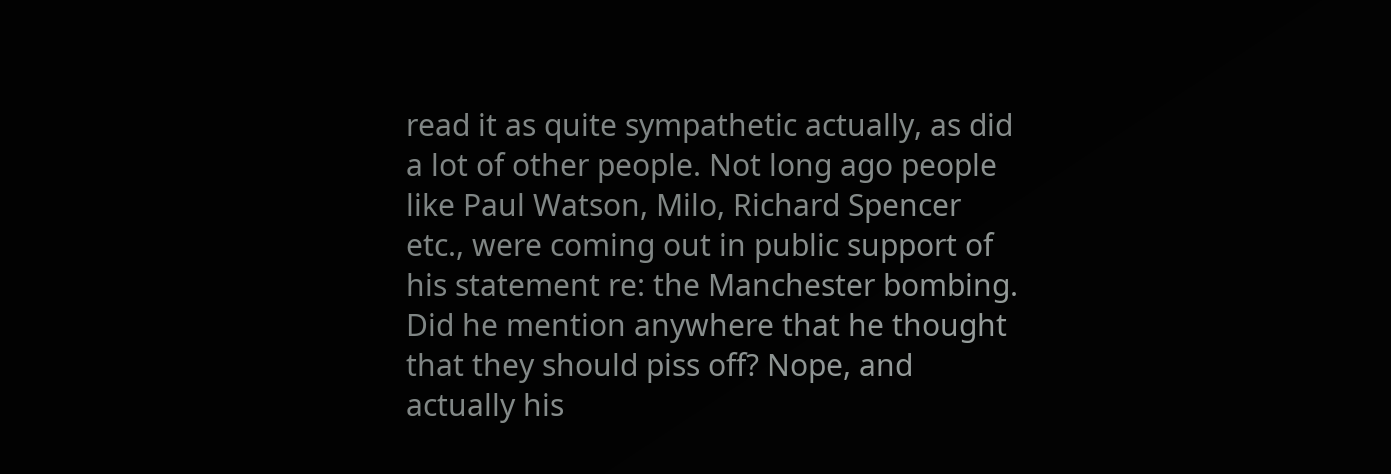read it as quite sympathetic actually, as did a lot of other people. Not long ago people like Paul Watson, Milo, Richard Spencer etc., were coming out in public support of his statement re: the Manchester bombing. Did he mention anywhere that he thought that they should piss off? Nope, and actually his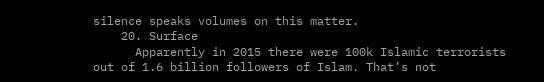silence speaks volumes on this matter.
    20. Surface
      Apparently in 2015 there were 100k Islamic terrorists out of 1.6 billion followers of Islam. That’s not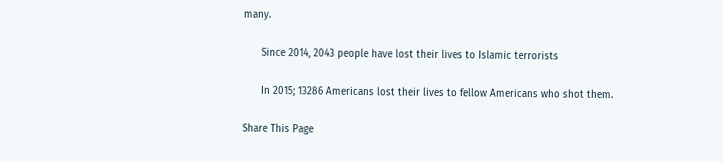many.

      Since 2014, 2043 people have lost their lives to Islamic terrorists

      In 2015; 13286 Americans lost their lives to fellow Americans who shot them.

Share This Page